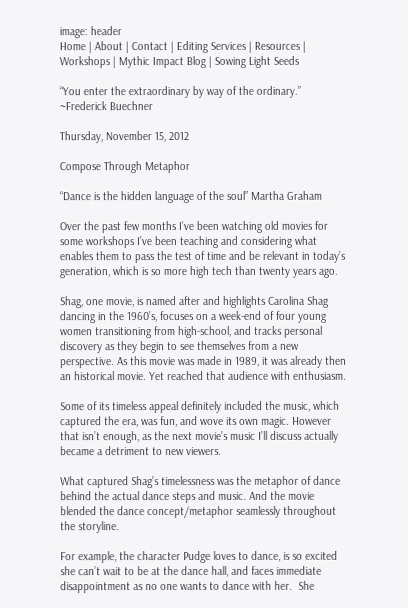image: header
Home | About | Contact | Editing Services | Resources | Workshops | Mythic Impact Blog | Sowing Light Seeds

“You enter the extraordinary by way of the ordinary.” ~Frederick Buechner

Thursday, November 15, 2012

Compose Through Metaphor

“Dance is the hidden language of the soul” Martha Graham

Over the past few months I’ve been watching old movies for some workshops I’ve been teaching and considering what enables them to pass the test of time and be relevant in today’s generation, which is so more high tech than twenty years ago.

Shag, one movie, is named after and highlights Carolina Shag dancing in the 1960’s, focuses on a week-end of four young women transitioning from high-school, and tracks personal discovery as they begin to see themselves from a new perspective. As this movie was made in 1989, it was already then an historical movie. Yet reached that audience with enthusiasm.

Some of its timeless appeal definitely included the music, which captured the era, was fun, and wove its own magic. However that isn’t enough, as the next movie’s music I’ll discuss actually became a detriment to new viewers.

What captured Shag’s timelessness was the metaphor of dance behind the actual dance steps and music. And the movie blended the dance concept/metaphor seamlessly throughout the storyline.

For example, the character Pudge loves to dance, is so excited she can’t wait to be at the dance hall, and faces immediate disappointment as no one wants to dance with her.  She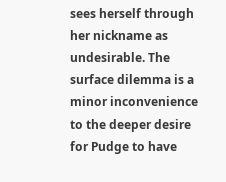sees herself through her nickname as undesirable. The surface dilemma is a minor inconvenience to the deeper desire for Pudge to have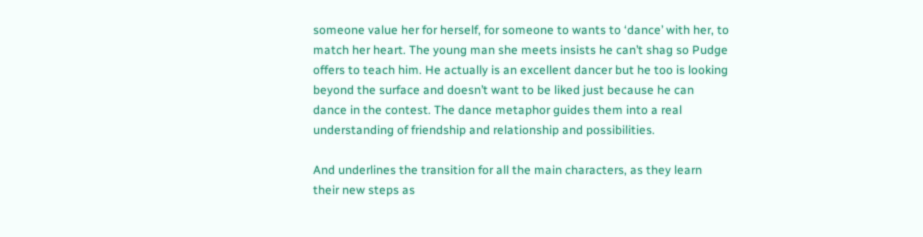someone value her for herself, for someone to wants to ‘dance’ with her, to match her heart. The young man she meets insists he can’t shag so Pudge offers to teach him. He actually is an excellent dancer but he too is looking beyond the surface and doesn’t want to be liked just because he can dance in the contest. The dance metaphor guides them into a real understanding of friendship and relationship and possibilities.

And underlines the transition for all the main characters, as they learn their new steps as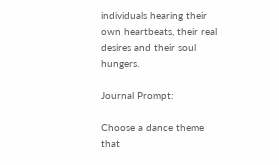individuals hearing their own heartbeats, their real desires and their soul hungers.

Journal Prompt:

Choose a dance theme that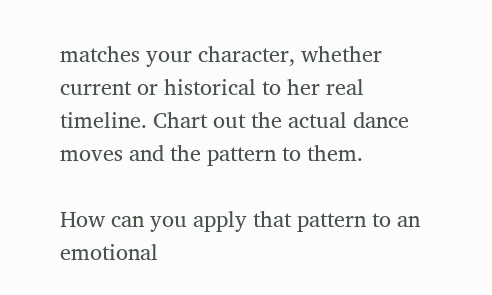matches your character, whether current or historical to her real timeline. Chart out the actual dance moves and the pattern to them.

How can you apply that pattern to an emotional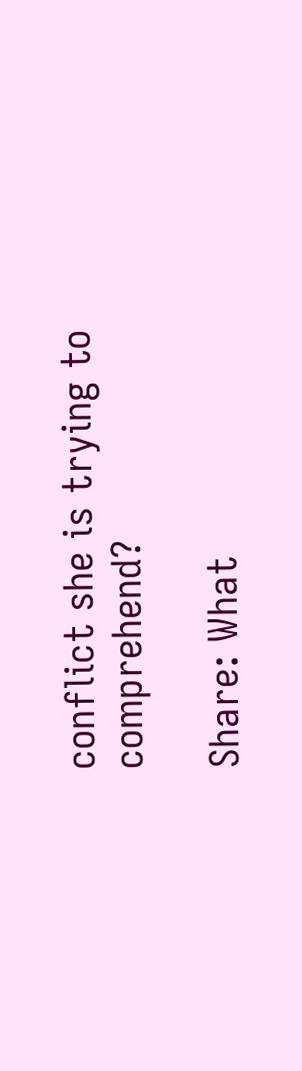conflict she is trying to comprehend?

Share: What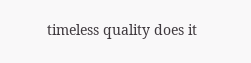timeless quality does it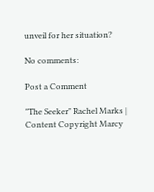unveil for her situation?

No comments:

Post a Comment

"The Seeker" Rachel Marks | Content Copyright Marcy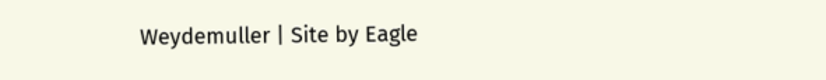Weydemuller | Site by Eagle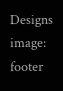Designs
image: footer